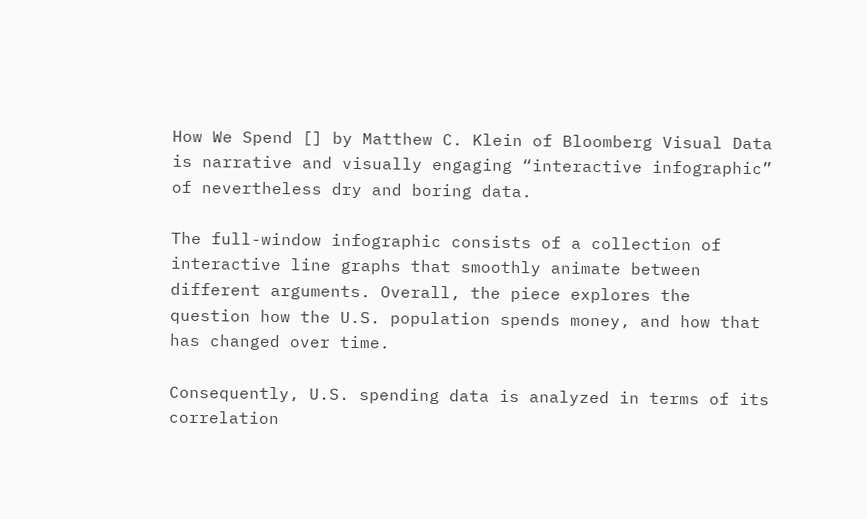How We Spend [] by Matthew C. Klein of Bloomberg Visual Data is narrative and visually engaging “interactive infographic” of nevertheless dry and boring data.

The full-window infographic consists of a collection of interactive line graphs that smoothly animate between different arguments. Overall, the piece explores the question how the U.S. population spends money, and how that has changed over time.

Consequently, U.S. spending data is analyzed in terms of its correlation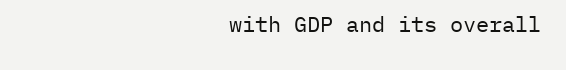with GDP and its overall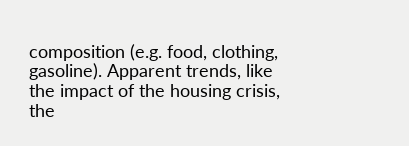composition (e.g. food, clothing, gasoline). Apparent trends, like the impact of the housing crisis, the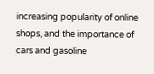increasing popularity of online shops, and the importance of cars and gasoline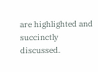are highlighted and succinctly discussed.